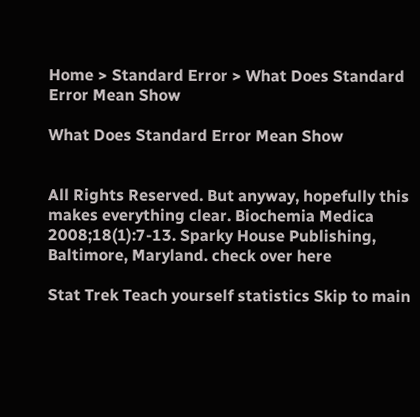Home > Standard Error > What Does Standard Error Mean Show

What Does Standard Error Mean Show


All Rights Reserved. But anyway, hopefully this makes everything clear. Biochemia Medica 2008;18(1):7-13. Sparky House Publishing, Baltimore, Maryland. check over here

Stat Trek Teach yourself statistics Skip to main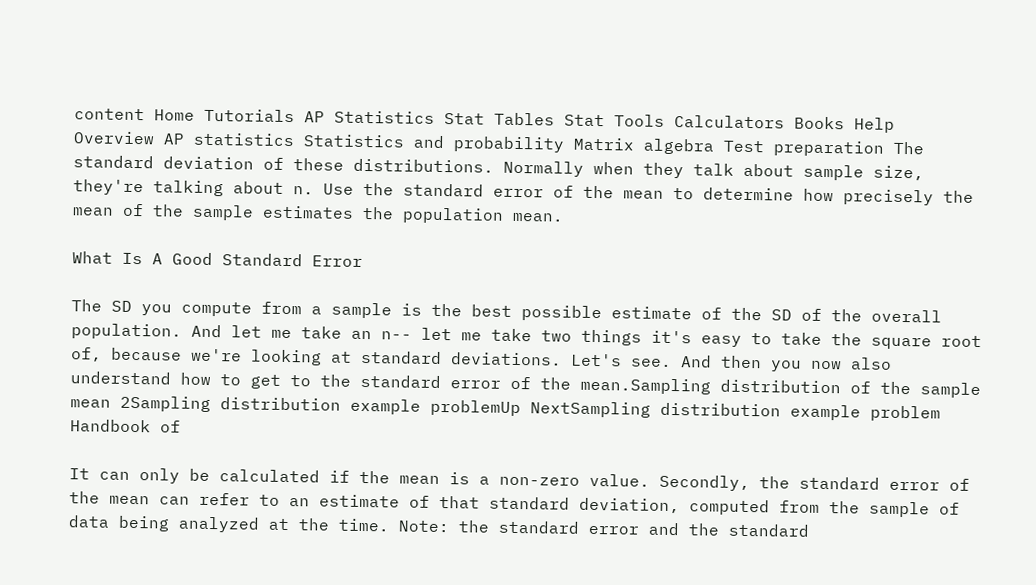content Home Tutorials AP Statistics Stat Tables Stat Tools Calculators Books Help   Overview AP statistics Statistics and probability Matrix algebra Test preparation The standard deviation of these distributions. Normally when they talk about sample size, they're talking about n. Use the standard error of the mean to determine how precisely the mean of the sample estimates the population mean.

What Is A Good Standard Error

The SD you compute from a sample is the best possible estimate of the SD of the overall population. And let me take an n-- let me take two things it's easy to take the square root of, because we're looking at standard deviations. Let's see. And then you now also understand how to get to the standard error of the mean.Sampling distribution of the sample mean 2Sampling distribution example problemUp NextSampling distribution example problem Handbook of

It can only be calculated if the mean is a non-zero value. Secondly, the standard error of the mean can refer to an estimate of that standard deviation, computed from the sample of data being analyzed at the time. Note: the standard error and the standard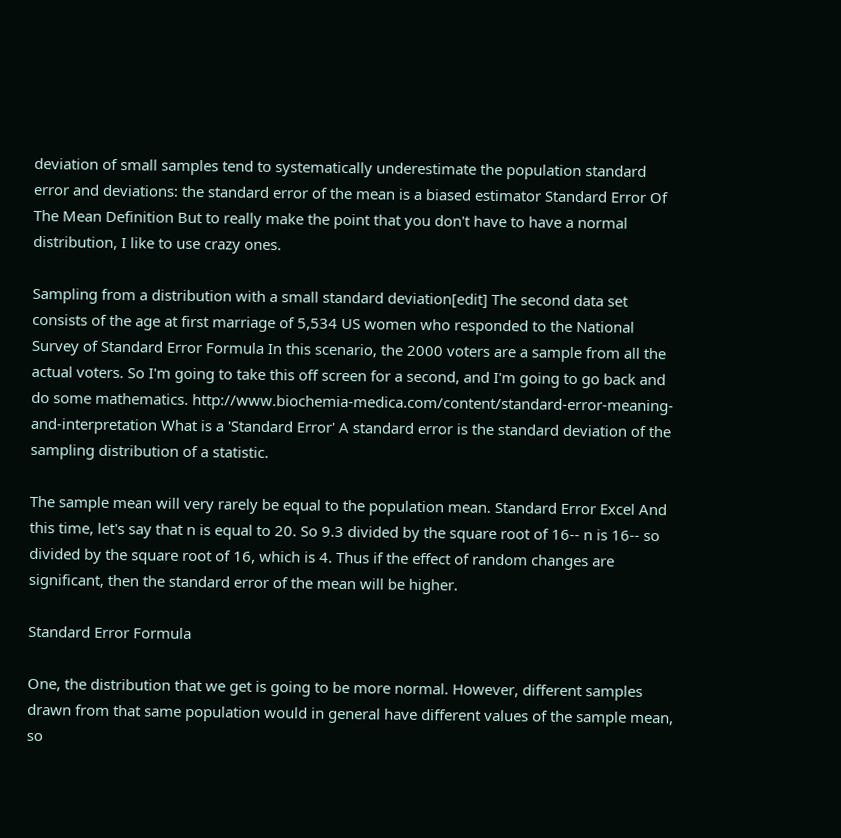deviation of small samples tend to systematically underestimate the population standard error and deviations: the standard error of the mean is a biased estimator Standard Error Of The Mean Definition But to really make the point that you don't have to have a normal distribution, I like to use crazy ones.

Sampling from a distribution with a small standard deviation[edit] The second data set consists of the age at first marriage of 5,534 US women who responded to the National Survey of Standard Error Formula In this scenario, the 2000 voters are a sample from all the actual voters. So I'm going to take this off screen for a second, and I'm going to go back and do some mathematics. http://www.biochemia-medica.com/content/standard-error-meaning-and-interpretation What is a 'Standard Error' A standard error is the standard deviation of the sampling distribution of a statistic.

The sample mean will very rarely be equal to the population mean. Standard Error Excel And this time, let's say that n is equal to 20. So 9.3 divided by the square root of 16-- n is 16-- so divided by the square root of 16, which is 4. Thus if the effect of random changes are significant, then the standard error of the mean will be higher.

Standard Error Formula

One, the distribution that we get is going to be more normal. However, different samples drawn from that same population would in general have different values of the sample mean, so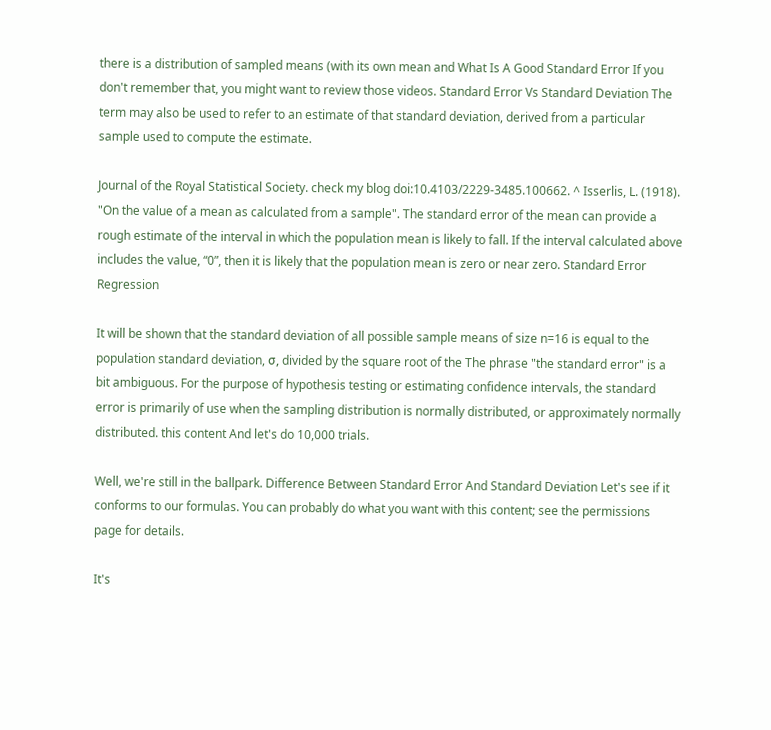there is a distribution of sampled means (with its own mean and What Is A Good Standard Error If you don't remember that, you might want to review those videos. Standard Error Vs Standard Deviation The term may also be used to refer to an estimate of that standard deviation, derived from a particular sample used to compute the estimate.

Journal of the Royal Statistical Society. check my blog doi:10.4103/2229-3485.100662. ^ Isserlis, L. (1918). "On the value of a mean as calculated from a sample". The standard error of the mean can provide a rough estimate of the interval in which the population mean is likely to fall. If the interval calculated above includes the value, “0”, then it is likely that the population mean is zero or near zero. Standard Error Regression

It will be shown that the standard deviation of all possible sample means of size n=16 is equal to the population standard deviation, σ, divided by the square root of the The phrase "the standard error" is a bit ambiguous. For the purpose of hypothesis testing or estimating confidence intervals, the standard error is primarily of use when the sampling distribution is normally distributed, or approximately normally distributed. this content And let's do 10,000 trials.

Well, we're still in the ballpark. Difference Between Standard Error And Standard Deviation Let's see if it conforms to our formulas. You can probably do what you want with this content; see the permissions page for details.

It's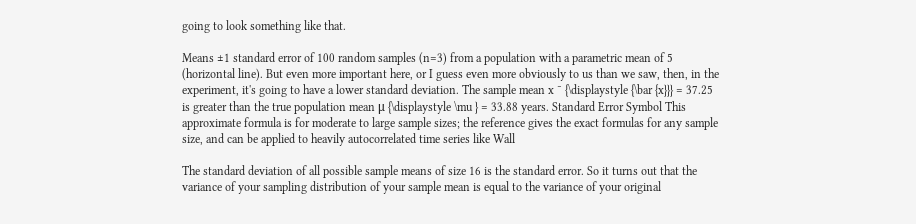going to look something like that.

Means ±1 standard error of 100 random samples (n=3) from a population with a parametric mean of 5 (horizontal line). But even more important here, or I guess even more obviously to us than we saw, then, in the experiment, it's going to have a lower standard deviation. The sample mean x ¯ {\displaystyle {\bar {x}}} = 37.25 is greater than the true population mean μ {\displaystyle \mu } = 33.88 years. Standard Error Symbol This approximate formula is for moderate to large sample sizes; the reference gives the exact formulas for any sample size, and can be applied to heavily autocorrelated time series like Wall

The standard deviation of all possible sample means of size 16 is the standard error. So it turns out that the variance of your sampling distribution of your sample mean is equal to the variance of your original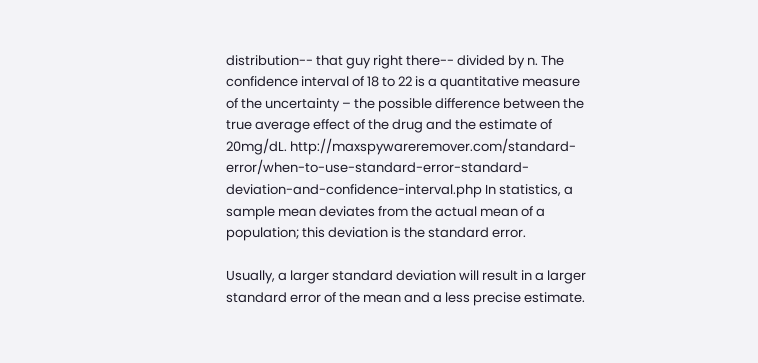distribution-- that guy right there-- divided by n. The confidence interval of 18 to 22 is a quantitative measure of the uncertainty – the possible difference between the true average effect of the drug and the estimate of 20mg/dL. http://maxspywareremover.com/standard-error/when-to-use-standard-error-standard-deviation-and-confidence-interval.php In statistics, a sample mean deviates from the actual mean of a population; this deviation is the standard error.

Usually, a larger standard deviation will result in a larger standard error of the mean and a less precise estimate.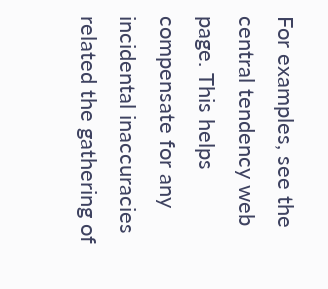For examples, see the central tendency web page. This helps compensate for any incidental inaccuracies related the gathering of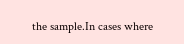the sample.In cases where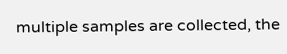multiple samples are collected, the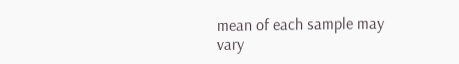mean of each sample may vary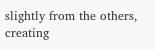slightly from the others, creating